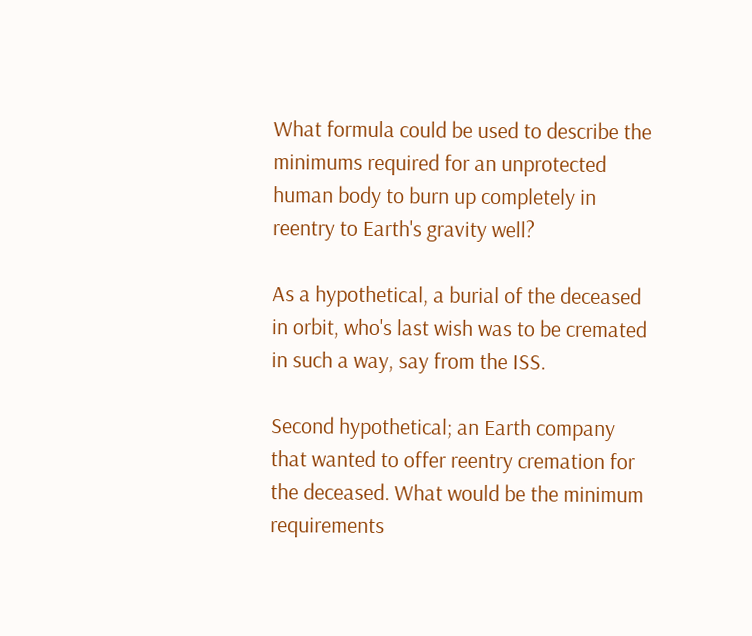What formula could be used to describe the minimums required for an unprotected human body to burn up completely in reentry to Earth's gravity well?

As a hypothetical, a burial of the deceased in orbit, who's last wish was to be cremated in such a way, say from the ISS.

Second hypothetical; an Earth company that wanted to offer reentry cremation for the deceased. What would be the minimum requirements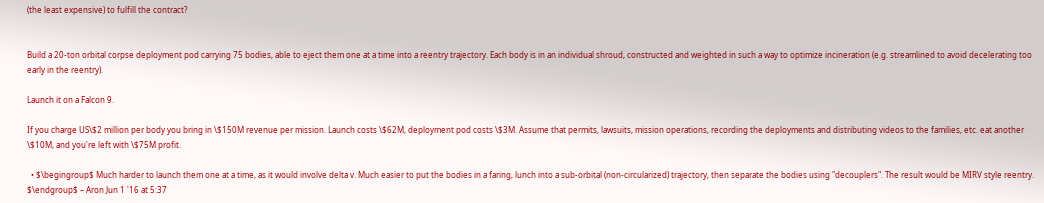(the least expensive) to fulfill the contract?


Build a 20-ton orbital corpse deployment pod carrying 75 bodies, able to eject them one at a time into a reentry trajectory. Each body is in an individual shroud, constructed and weighted in such a way to optimize incineration (e.g. streamlined to avoid decelerating too early in the reentry).

Launch it on a Falcon 9.

If you charge US\$2 million per body you bring in \$150M revenue per mission. Launch costs \$62M, deployment pod costs \$3M. Assume that permits, lawsuits, mission operations, recording the deployments and distributing videos to the families, etc. eat another \$10M, and you're left with \$75M profit.

  • $\begingroup$ Much harder to launch them one at a time, as it would involve delta v. Much easier to put the bodies in a faring, lunch into a sub-orbital (non-circularized) trajectory, then separate the bodies using "decouplers". The result would be MIRV style reentry. $\endgroup$ – Aron Jun 1 '16 at 5:37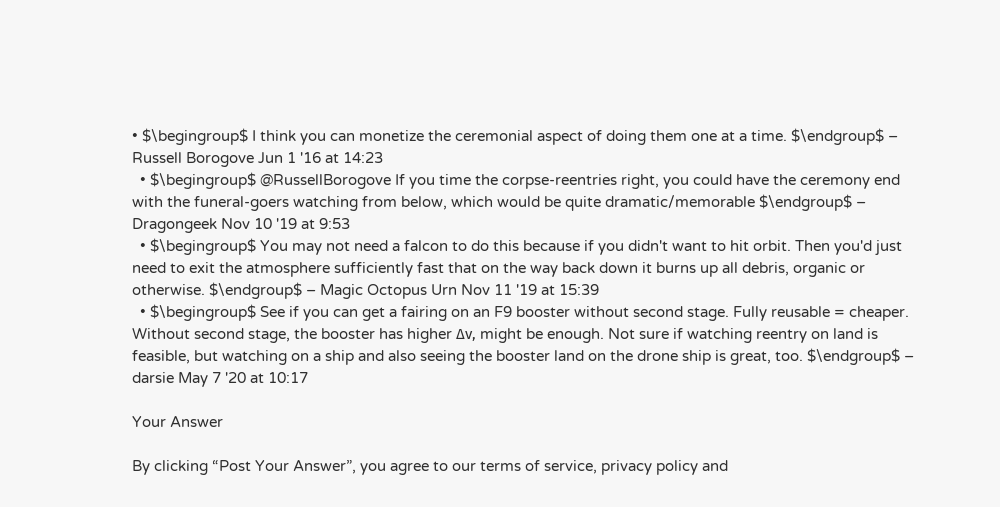• $\begingroup$ I think you can monetize the ceremonial aspect of doing them one at a time. $\endgroup$ – Russell Borogove Jun 1 '16 at 14:23
  • $\begingroup$ @RussellBorogove If you time the corpse-reentries right, you could have the ceremony end with the funeral-goers watching from below, which would be quite dramatic/memorable $\endgroup$ – Dragongeek Nov 10 '19 at 9:53
  • $\begingroup$ You may not need a falcon to do this because if you didn't want to hit orbit. Then you'd just need to exit the atmosphere sufficiently fast that on the way back down it burns up all debris, organic or otherwise. $\endgroup$ – Magic Octopus Urn Nov 11 '19 at 15:39
  • $\begingroup$ See if you can get a fairing on an F9 booster without second stage. Fully reusable = cheaper. Without second stage, the booster has higher Δv, might be enough. Not sure if watching reentry on land is feasible, but watching on a ship and also seeing the booster land on the drone ship is great, too. $\endgroup$ – darsie May 7 '20 at 10:17

Your Answer

By clicking “Post Your Answer”, you agree to our terms of service, privacy policy and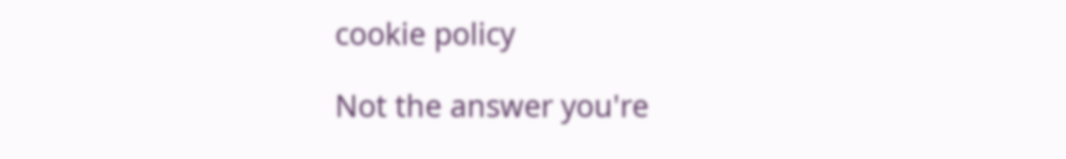cookie policy

Not the answer you're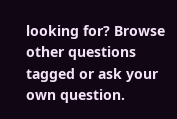looking for? Browse other questions tagged or ask your own question.